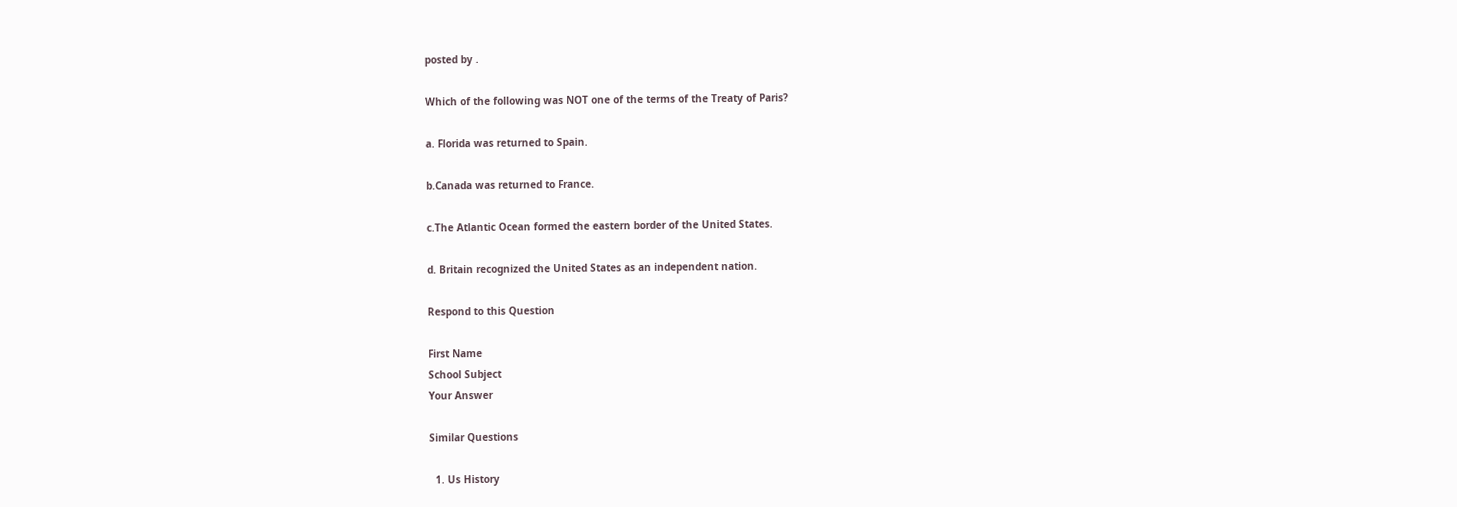posted by .

Which of the following was NOT one of the terms of the Treaty of Paris?

a. Florida was returned to Spain.

b.Canada was returned to France.

c.The Atlantic Ocean formed the eastern border of the United States.

d. Britain recognized the United States as an independent nation.

Respond to this Question

First Name
School Subject
Your Answer

Similar Questions

  1. Us History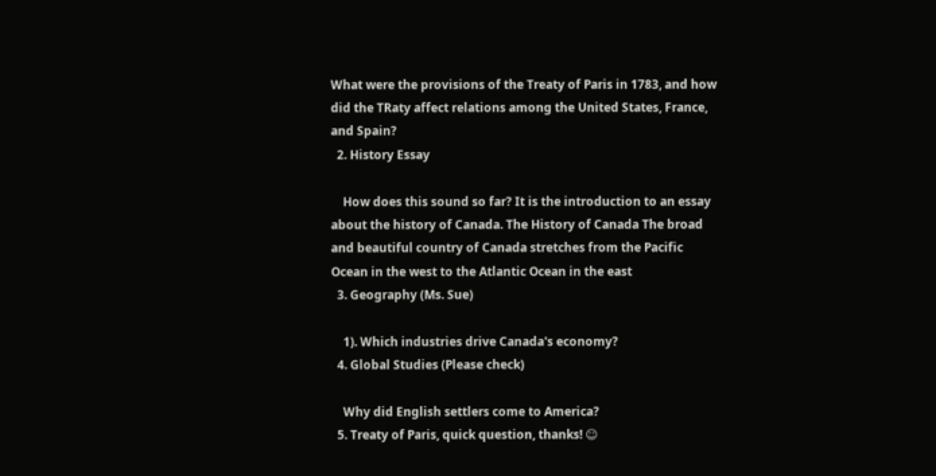What were the provisions of the Treaty of Paris in 1783, and how did the TRaty affect relations among the United States, France, and Spain?
  2. History Essay

    How does this sound so far? It is the introduction to an essay about the history of Canada. The History of Canada The broad and beautiful country of Canada stretches from the Pacific Ocean in the west to the Atlantic Ocean in the east
  3. Geography (Ms. Sue)

    1). Which industries drive Canada's economy?
  4. Global Studies (Please check)

    Why did English settlers come to America?
  5. Treaty of Paris, quick question, thanks! ☺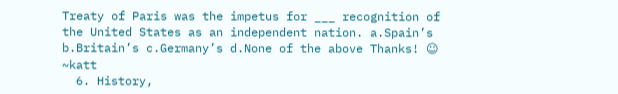Treaty of Paris was the impetus for ___ recognition of the United States as an independent nation. a.Spain’s b.Britain’s c.Germany’s d.None of the above Thanks! ☺ ~katt
  6. History,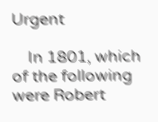Urgent

    In 1801, which of the following were Robert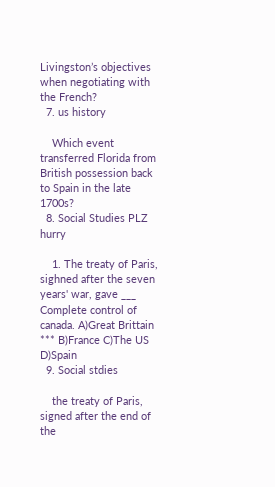Livingston’s objectives when negotiating with the French?
  7. us history

    Which event transferred Florida from British possession back to Spain in the late 1700s?
  8. Social Studies PLZ hurry

    1. The treaty of Paris, sighned after the seven years' war, gave ___ Complete control of canada. A)Great Brittain *** B)France C)The US D)Spain
  9. Social stdies

    the treaty of Paris, signed after the end of the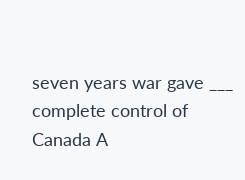seven years war gave ___ complete control of Canada A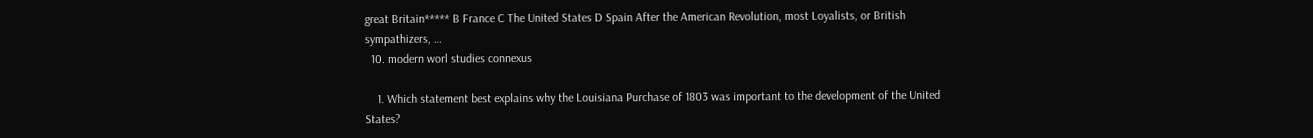great Britain***** B France C The United States D Spain After the American Revolution, most Loyalists, or British sympathizers, …
  10. modern worl studies connexus

    1. Which statement best explains why the Louisiana Purchase of 1803 was important to the development of the United States?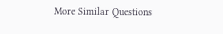More Similar Questions